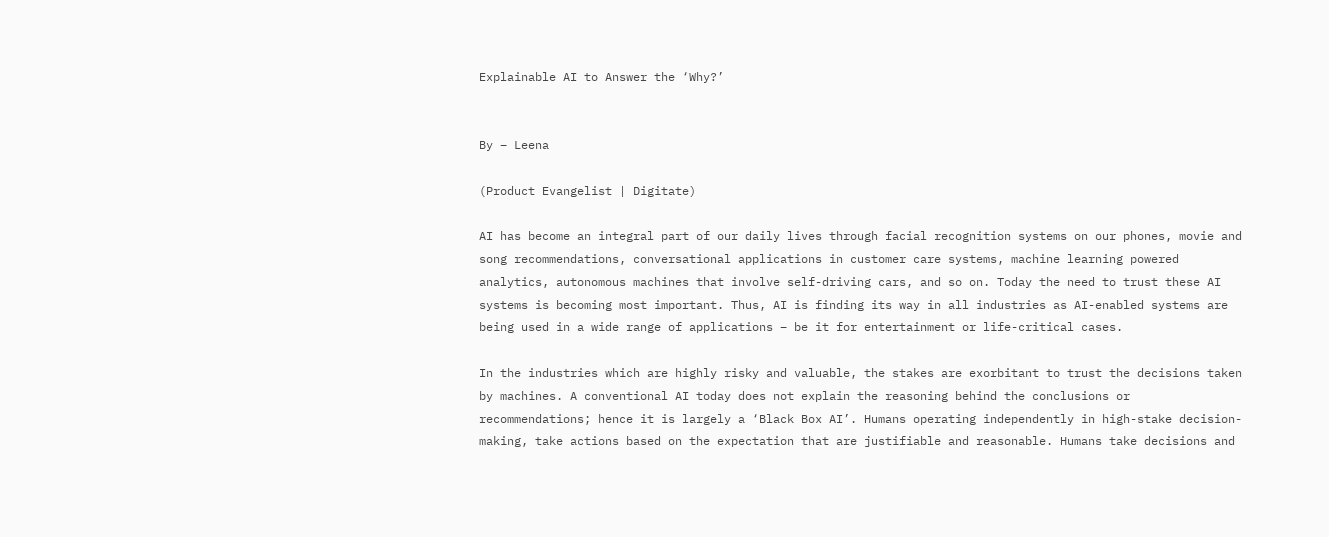Explainable AI to Answer the ‘Why?’


By – Leena

(Product Evangelist | Digitate)

AI has become an integral part of our daily lives through facial recognition systems on our phones, movie and song recommendations, conversational applications in customer care systems, machine learning powered analytics, autonomous machines that involve self-driving cars, and so on. Today the need to trust these AI systems is becoming most important. Thus, AI is finding its way in all industries as AI-enabled systems are being used in a wide range of applications – be it for entertainment or life-critical cases.

In the industries which are highly risky and valuable, the stakes are exorbitant to trust the decisions taken by machines. A conventional AI today does not explain the reasoning behind the conclusions or recommendations; hence it is largely a ‘Black Box AI’. Humans operating independently in high-stake decision-making, take actions based on the expectation that are justifiable and reasonable. Humans take decisions and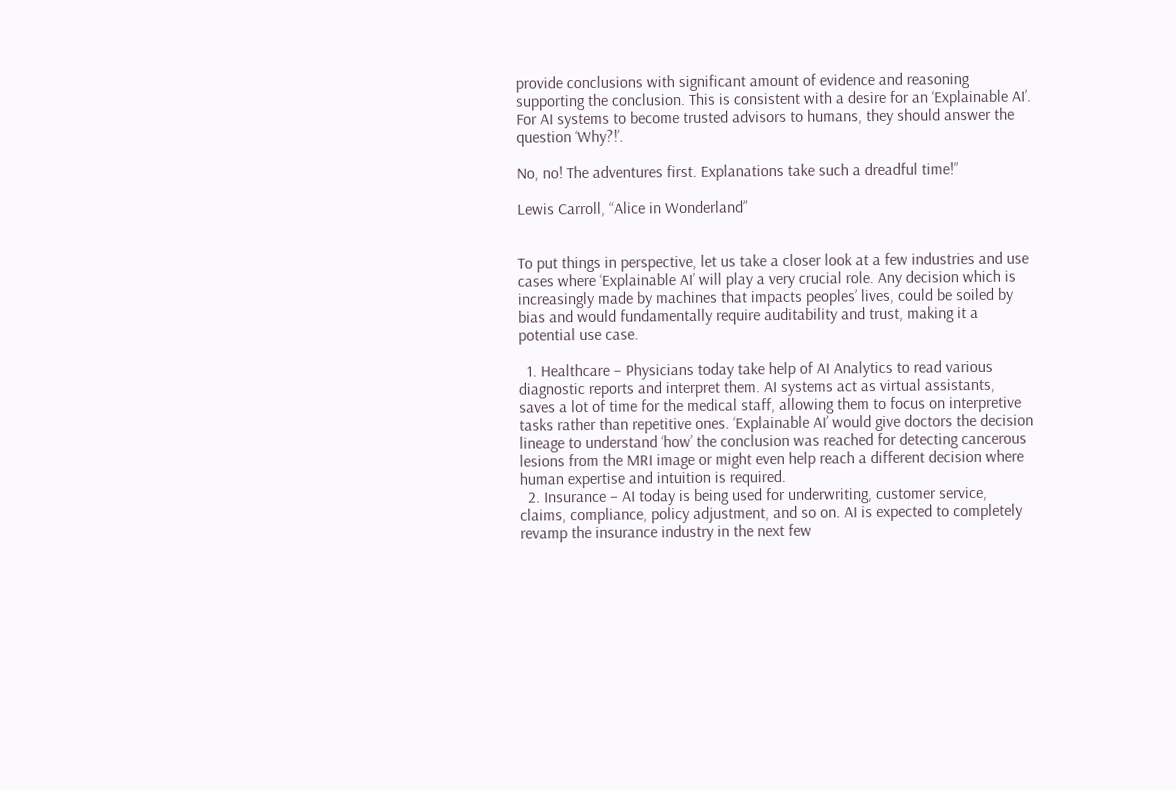provide conclusions with significant amount of evidence and reasoning supporting the conclusion. This is consistent with a desire for an ‘Explainable AI’. For AI systems to become trusted advisors to humans, they should answer the question ‘Why?!’.

No, no! The adventures first. Explanations take such a dreadful time!”

Lewis Carroll, “Alice in Wonderland”


To put things in perspective, let us take a closer look at a few industries and use cases where ‘Explainable AI’ will play a very crucial role. Any decision which is increasingly made by machines that impacts peoples’ lives, could be soiled by bias and would fundamentally require auditability and trust, making it a potential use case.

  1. Healthcare – Physicians today take help of AI Analytics to read various diagnostic reports and interpret them. AI systems act as virtual assistants, saves a lot of time for the medical staff, allowing them to focus on interpretive tasks rather than repetitive ones. ‘Explainable AI’ would give doctors the decision lineage to understand ‘how’ the conclusion was reached for detecting cancerous lesions from the MRI image or might even help reach a different decision where human expertise and intuition is required.
  2. Insurance – AI today is being used for underwriting, customer service, claims, compliance, policy adjustment, and so on. AI is expected to completely revamp the insurance industry in the next few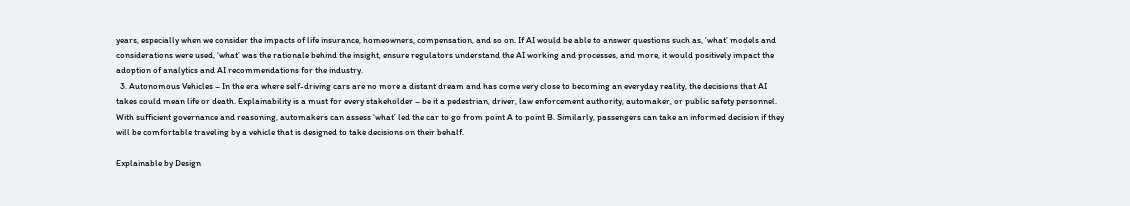years, especially when we consider the impacts of life insurance, homeowners, compensation, and so on. If AI would be able to answer questions such as, ‘what’ models and considerations were used, ‘what’ was the rationale behind the insight, ensure regulators understand the AI working and processes, and more, it would positively impact the adoption of analytics and AI recommendations for the industry.
  3. Autonomous Vehicles – In the era where self-driving cars are no more a distant dream and has come very close to becoming an everyday reality, the decisions that AI takes could mean life or death. Explainability is a must for every stakeholder – be it a pedestrian, driver, law enforcement authority, automaker, or public safety personnel. With sufficient governance and reasoning, automakers can assess ‘what’ led the car to go from point A to point B. Similarly, passengers can take an informed decision if they will be comfortable traveling by a vehicle that is designed to take decisions on their behalf.

Explainable by Design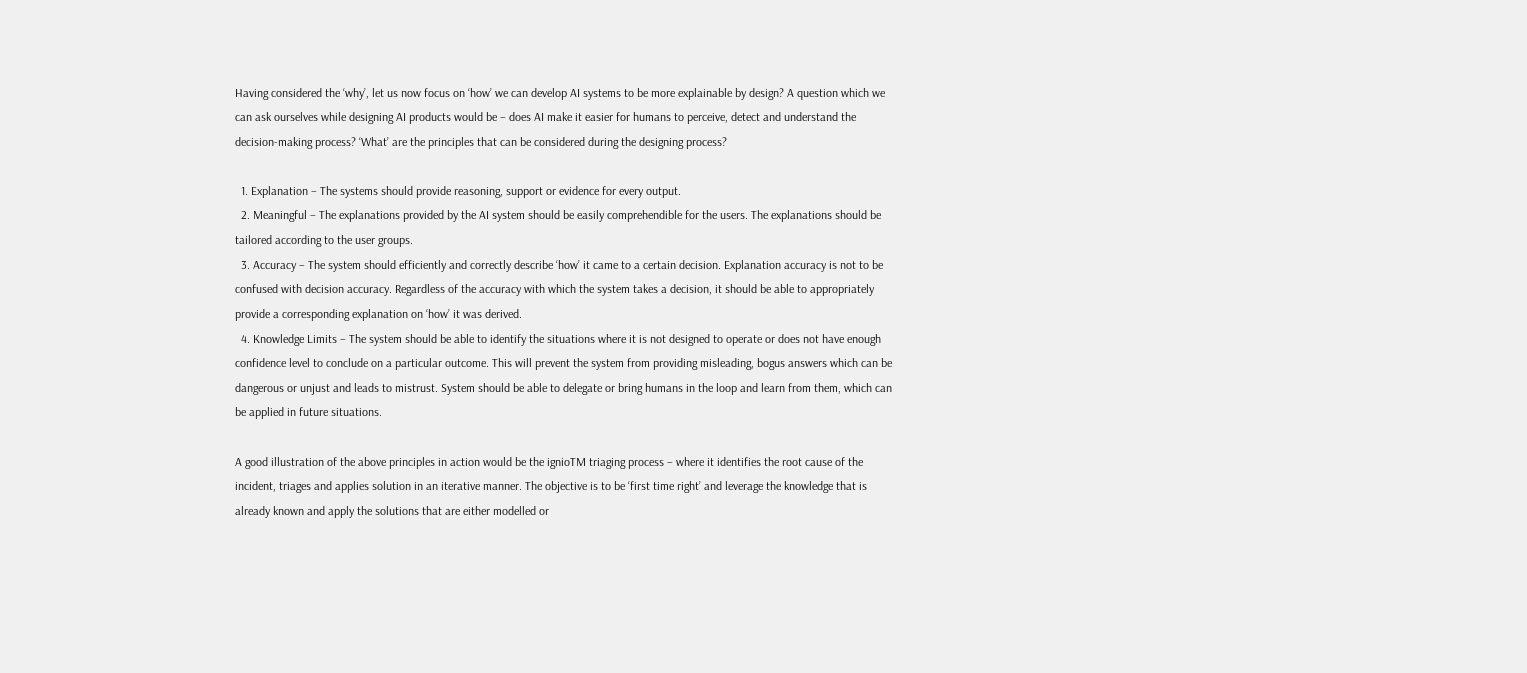Having considered the ‘why’, let us now focus on ‘how’ we can develop AI systems to be more explainable by design? A question which we can ask ourselves while designing AI products would be – does AI make it easier for humans to perceive, detect and understand the decision-making process? ‘What’ are the principles that can be considered during the designing process?

  1. Explanation – The systems should provide reasoning, support or evidence for every output.
  2. Meaningful – The explanations provided by the AI system should be easily comprehendible for the users. The explanations should be tailored according to the user groups.
  3. Accuracy – The system should efficiently and correctly describe ‘how’ it came to a certain decision. Explanation accuracy is not to be confused with decision accuracy. Regardless of the accuracy with which the system takes a decision, it should be able to appropriately provide a corresponding explanation on ‘how’ it was derived.
  4. Knowledge Limits – The system should be able to identify the situations where it is not designed to operate or does not have enough confidence level to conclude on a particular outcome. This will prevent the system from providing misleading, bogus answers which can be dangerous or unjust and leads to mistrust. System should be able to delegate or bring humans in the loop and learn from them, which can be applied in future situations.

A good illustration of the above principles in action would be the ignioTM triaging process – where it identifies the root cause of the incident, triages and applies solution in an iterative manner. The objective is to be ‘first time right’ and leverage the knowledge that is already known and apply the solutions that are either modelled or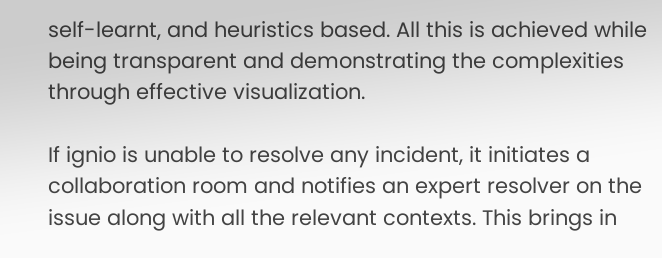self-learnt, and heuristics based. All this is achieved while being transparent and demonstrating the complexities through effective visualization.

If ignio is unable to resolve any incident, it initiates a collaboration room and notifies an expert resolver on the issue along with all the relevant contexts. This brings in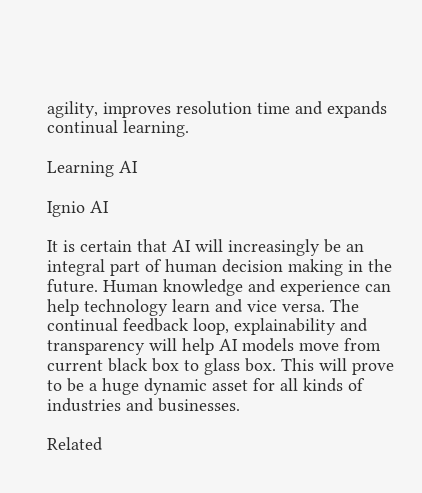agility, improves resolution time and expands continual learning.

Learning AI

Ignio AI

It is certain that AI will increasingly be an integral part of human decision making in the future. Human knowledge and experience can help technology learn and vice versa. The continual feedback loop, explainability and transparency will help AI models move from current black box to glass box. This will prove to be a huge dynamic asset for all kinds of industries and businesses.

Related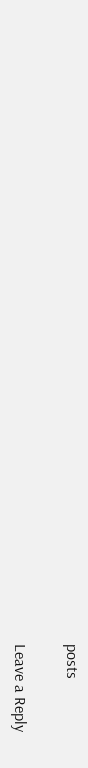posts

Leave a Reply